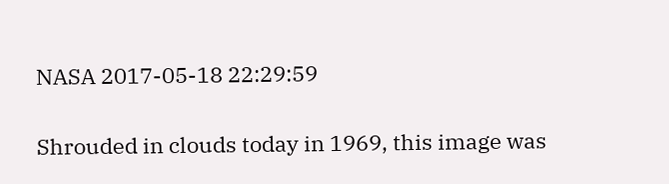NASA 2017-05-18 22:29:59

Shrouded in clouds today in 1969, this image was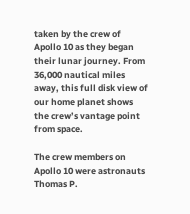taken by the crew of Apollo 10 as they began their lunar journey. From 36,000 nautical miles away, this full disk view of our home planet shows the crew’s vantage point from space.

The crew members on Apollo 10 were astronauts Thomas P.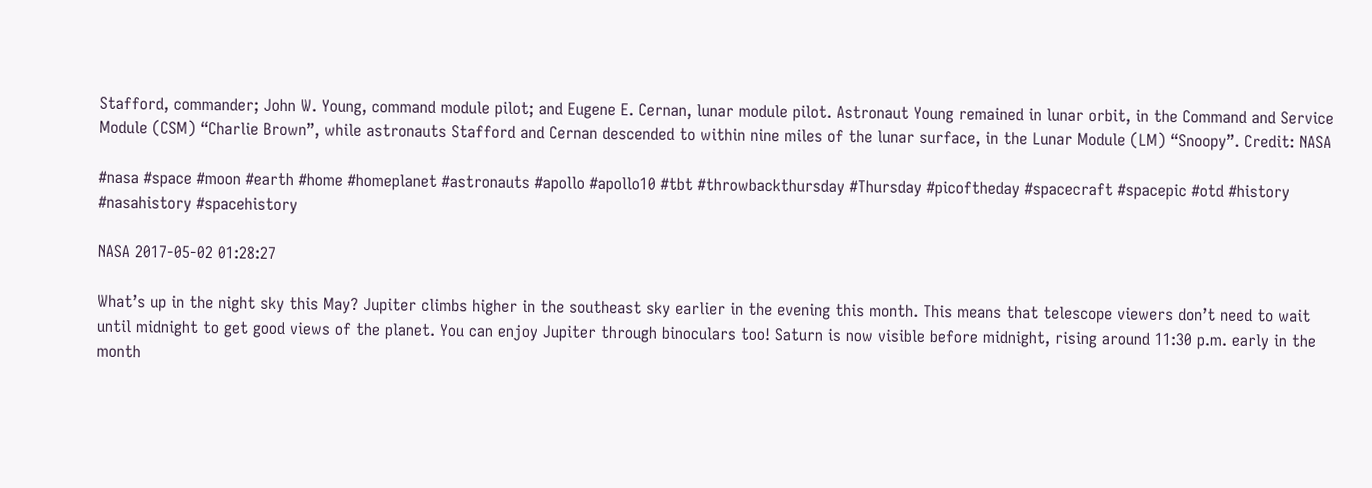Stafford, commander; John W. Young, command module pilot; and Eugene E. Cernan, lunar module pilot. Astronaut Young remained in lunar orbit, in the Command and Service Module (CSM) “Charlie Brown”, while astronauts Stafford and Cernan descended to within nine miles of the lunar surface, in the Lunar Module (LM) “Snoopy”. Credit: NASA

#nasa #space #moon #earth #home #homeplanet #astronauts #apollo #apollo10 #tbt #throwbackthursday #Thursday #picoftheday #spacecraft #spacepic #otd #history #nasahistory #spacehistory

NASA 2017-05-02 01:28:27

What’s up in the night sky this May? Jupiter climbs higher in the southeast sky earlier in the evening this month. This means that telescope viewers don’t need to wait until midnight to get good views of the planet. You can enjoy Jupiter through binoculars too! Saturn is now visible before midnight, rising around 11:30 p.m. early in the month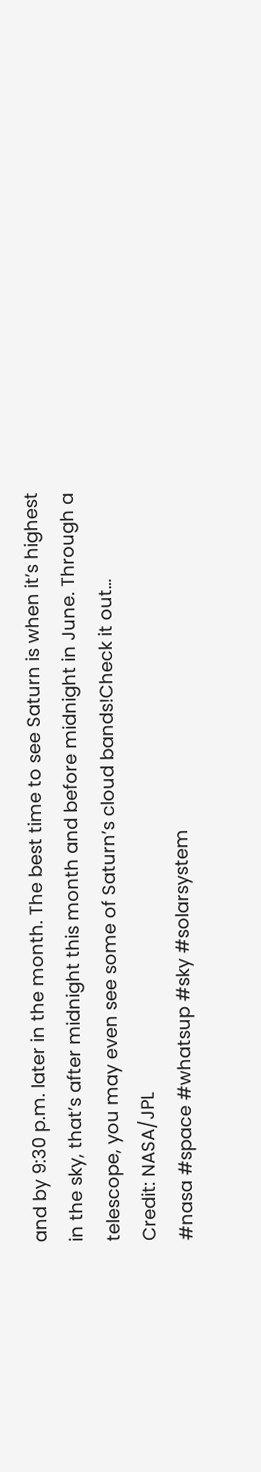and by 9:30 p.m. later in the month. The best time to see Saturn is when it’s highest in the sky, that’s after midnight this month and before midnight in June. Through a telescope, you may even see some of Saturn’s cloud bands!Check it out…
Credit: NASA/JPL
#nasa #space #whatsup #sky #solarsystem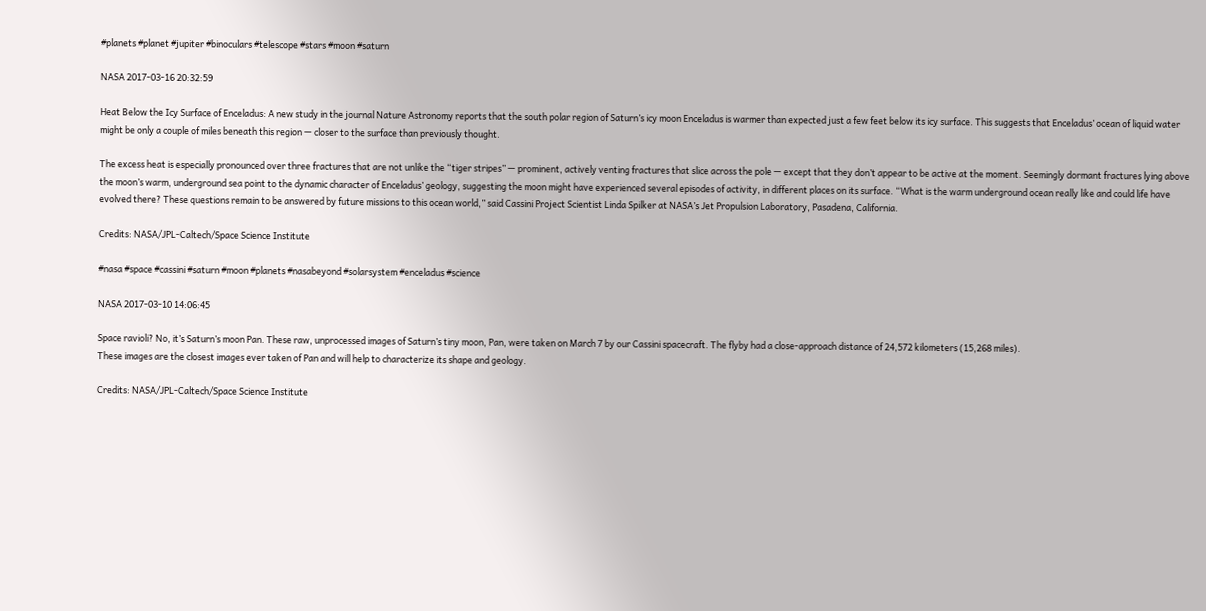#planets #planet #jupiter #binoculars #telescope #stars #moon #saturn

NASA 2017-03-16 20:32:59

Heat Below the Icy Surface of Enceladus: A new study in the journal Nature Astronomy reports that the south polar region of Saturn’s icy moon Enceladus is warmer than expected just a few feet below its icy surface. This suggests that Enceladus’ ocean of liquid water might be only a couple of miles beneath this region — closer to the surface than previously thought.

The excess heat is especially pronounced over three fractures that are not unlike the “tiger stripes” — prominent, actively venting fractures that slice across the pole — except that they don’t appear to be active at the moment. Seemingly dormant fractures lying above the moon’s warm, underground sea point to the dynamic character of Enceladus’ geology, suggesting the moon might have experienced several episodes of activity, in different places on its surface. “What is the warm underground ocean really like and could life have evolved there? These questions remain to be answered by future missions to this ocean world,” said Cassini Project Scientist Linda Spilker at NASA’s Jet Propulsion Laboratory, Pasadena, California.

Credits: NASA/JPL-Caltech/Space Science Institute

#nasa #space #cassini #saturn #moon #planets #nasabeyond #solarsystem #enceladus #science

NASA 2017-03-10 14:06:45

Space ravioli? No, it’s Saturn’s moon Pan. These raw, unprocessed images of Saturn’s tiny moon, Pan, were taken on March 7 by our Cassini spacecraft. The flyby had a close-approach distance of 24,572 kilometers (15,268 miles).
These images are the closest images ever taken of Pan and will help to characterize its shape and geology.

Credits: NASA/JPL-Caltech/Space Science Institute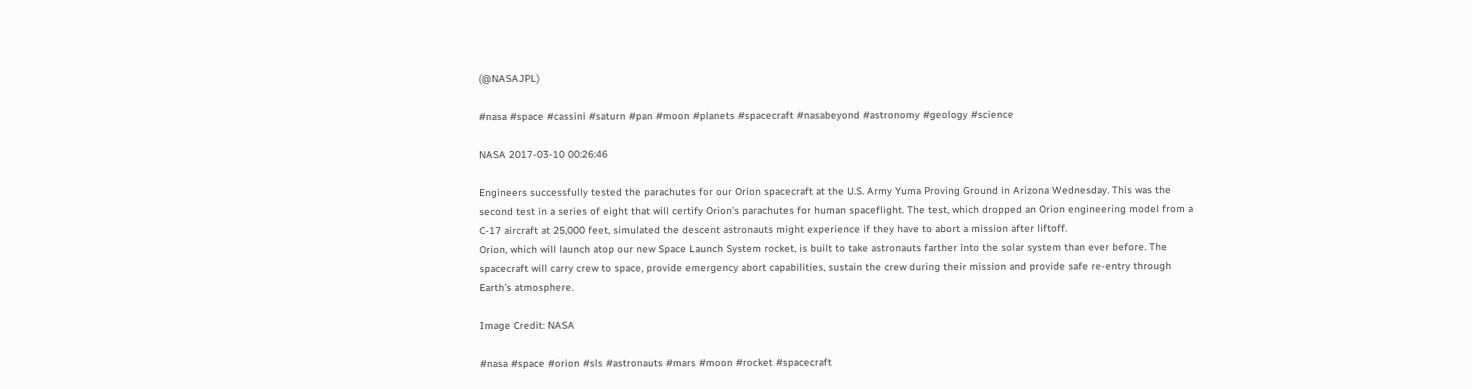(@NASAJPL)

#nasa #space #cassini #saturn #pan #moon #planets #spacecraft #nasabeyond #astronomy #geology #science

NASA 2017-03-10 00:26:46

Engineers successfully tested the parachutes for our Orion spacecraft at the U.S. Army Yuma Proving Ground in Arizona Wednesday. This was the second test in a series of eight that will certify Orion’s parachutes for human spaceflight. The test, which dropped an Orion engineering model from a C-17 aircraft at 25,000 feet, simulated the descent astronauts might experience if they have to abort a mission after liftoff.
Orion, which will launch atop our new Space Launch System rocket, is built to take astronauts farther into the solar system than ever before. The spacecraft will carry crew to space, provide emergency abort capabilities, sustain the crew during their mission and provide safe re-entry through Earth’s atmosphere.

Image Credit: NASA

#nasa #space #orion #sls #astronauts #mars #moon #rocket #spacecraft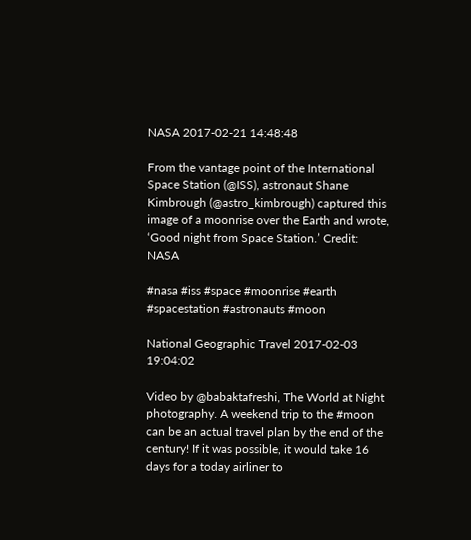NASA 2017-02-21 14:48:48

From the vantage point of the International Space Station (@ISS), astronaut Shane Kimbrough (@astro_kimbrough) captured this image of a moonrise over the Earth and wrote, ‘Good night from Space Station.’ Credit: NASA

#nasa #iss #space #moonrise #earth #spacestation #astronauts #moon

National Geographic Travel 2017-02-03 19:04:02

Video by @babaktafreshi, The World at Night photography. A weekend trip to the #moon can be an actual travel plan by the end of the century! If it was possible, it would take 16 days for a today airliner to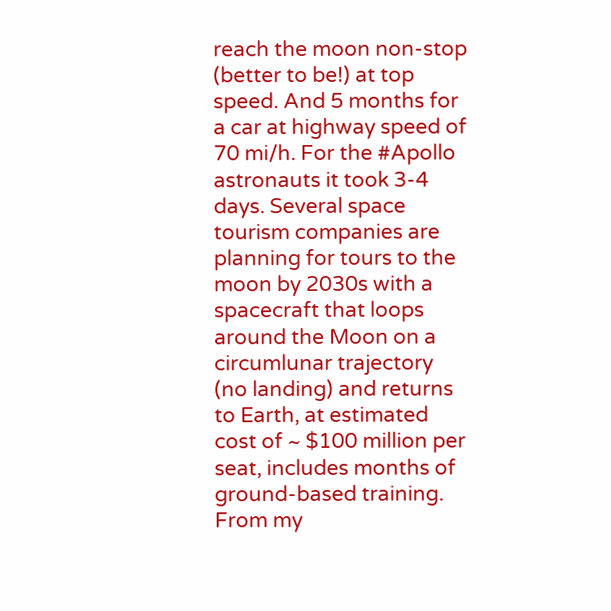reach the moon non-stop (better to be!) at top speed. And 5 months for a car at highway speed of 70 mi/h. For the #Apollo astronauts it took 3-4 days. Several space tourism companies are planning for tours to the moon by 2030s with a spacecraft that loops around the Moon on a circumlunar trajectory (no landing) and returns to Earth, at estimated cost of ~ $100 million per seat, includes months of ground-based training. From my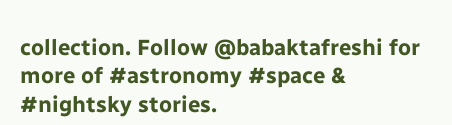collection. Follow @babaktafreshi for more of #astronomy #space & #nightsky stories.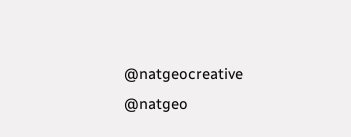@natgeocreative @natgeo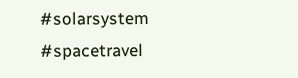#solarsystem #spacetravel